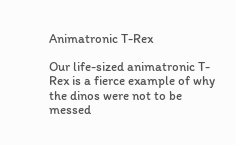Animatronic T-Rex

Our life-sized animatronic T-Rex is a fierce example of why the dinos were not to be messed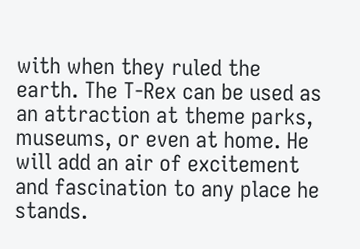with when they ruled the earth. The T-Rex can be used as an attraction at theme parks, museums, or even at home. He will add an air of excitement and fascination to any place he stands.